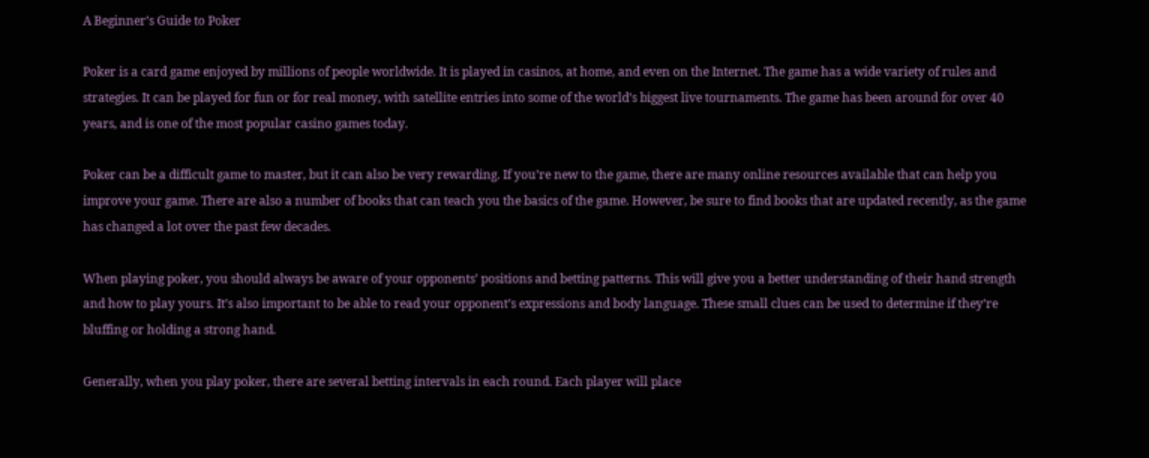A Beginner’s Guide to Poker

Poker is a card game enjoyed by millions of people worldwide. It is played in casinos, at home, and even on the Internet. The game has a wide variety of rules and strategies. It can be played for fun or for real money, with satellite entries into some of the world’s biggest live tournaments. The game has been around for over 40 years, and is one of the most popular casino games today.

Poker can be a difficult game to master, but it can also be very rewarding. If you’re new to the game, there are many online resources available that can help you improve your game. There are also a number of books that can teach you the basics of the game. However, be sure to find books that are updated recently, as the game has changed a lot over the past few decades.

When playing poker, you should always be aware of your opponents’ positions and betting patterns. This will give you a better understanding of their hand strength and how to play yours. It’s also important to be able to read your opponent’s expressions and body language. These small clues can be used to determine if they’re bluffing or holding a strong hand.

Generally, when you play poker, there are several betting intervals in each round. Each player will place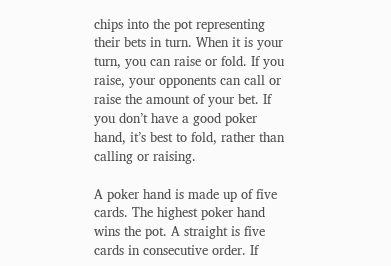chips into the pot representing their bets in turn. When it is your turn, you can raise or fold. If you raise, your opponents can call or raise the amount of your bet. If you don’t have a good poker hand, it’s best to fold, rather than calling or raising.

A poker hand is made up of five cards. The highest poker hand wins the pot. A straight is five cards in consecutive order. If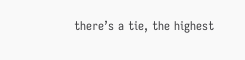there’s a tie, the highest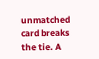unmatched card breaks the tie. A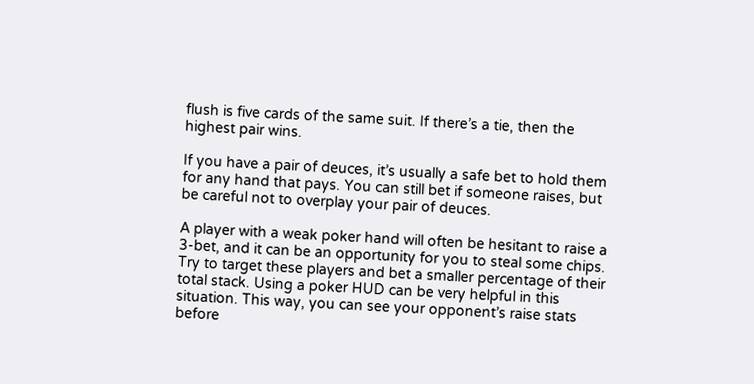flush is five cards of the same suit. If there’s a tie, then the highest pair wins.

If you have a pair of deuces, it’s usually a safe bet to hold them for any hand that pays. You can still bet if someone raises, but be careful not to overplay your pair of deuces.

A player with a weak poker hand will often be hesitant to raise a 3-bet, and it can be an opportunity for you to steal some chips. Try to target these players and bet a smaller percentage of their total stack. Using a poker HUD can be very helpful in this situation. This way, you can see your opponent’s raise stats before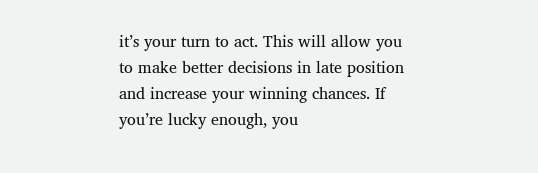it’s your turn to act. This will allow you to make better decisions in late position and increase your winning chances. If you’re lucky enough, you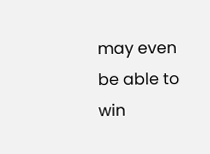may even be able to win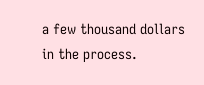a few thousand dollars in the process.